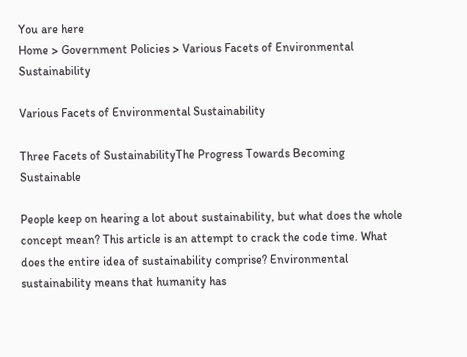You are here
Home > Government Policies > Various Facets of Environmental Sustainability

Various Facets of Environmental Sustainability

Three Facets of SustainabilityThe Progress Towards Becoming Sustainable

People keep on hearing a lot about sustainability, but what does the whole concept mean? This article is an attempt to crack the code time. What does the entire idea of sustainability comprise? Environmental sustainability means that humanity has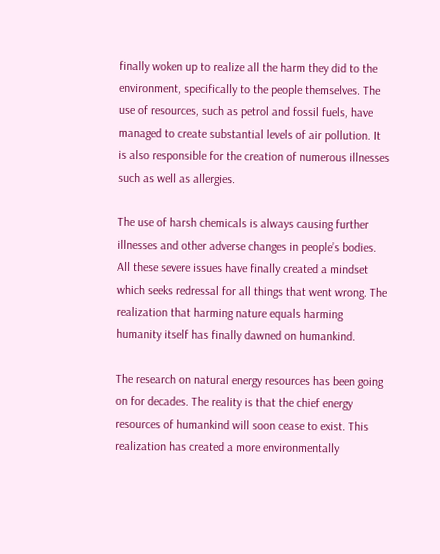finally woken up to realize all the harm they did to the environment, specifically to the people themselves. The use of resources, such as petrol and fossil fuels, have managed to create substantial levels of air pollution. It is also responsible for the creation of numerous illnesses such as well as allergies.

The use of harsh chemicals is always causing further illnesses and other adverse changes in people’s bodies. All these severe issues have finally created a mindset which seeks redressal for all things that went wrong. The realization that harming nature equals harming humanity itself has finally dawned on humankind.

The research on natural energy resources has been going on for decades. The reality is that the chief energy resources of humankind will soon cease to exist. This realization has created a more environmentally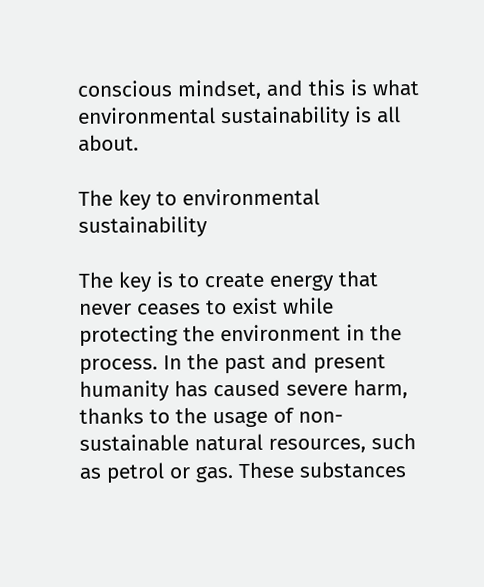conscious mindset, and this is what environmental sustainability is all about.

The key to environmental sustainability

The key is to create energy that never ceases to exist while protecting the environment in the process. In the past and present humanity has caused severe harm, thanks to the usage of non-sustainable natural resources, such as petrol or gas. These substances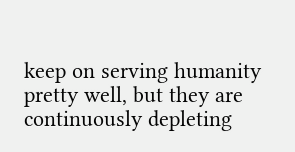keep on serving humanity pretty well, but they are continuously depleting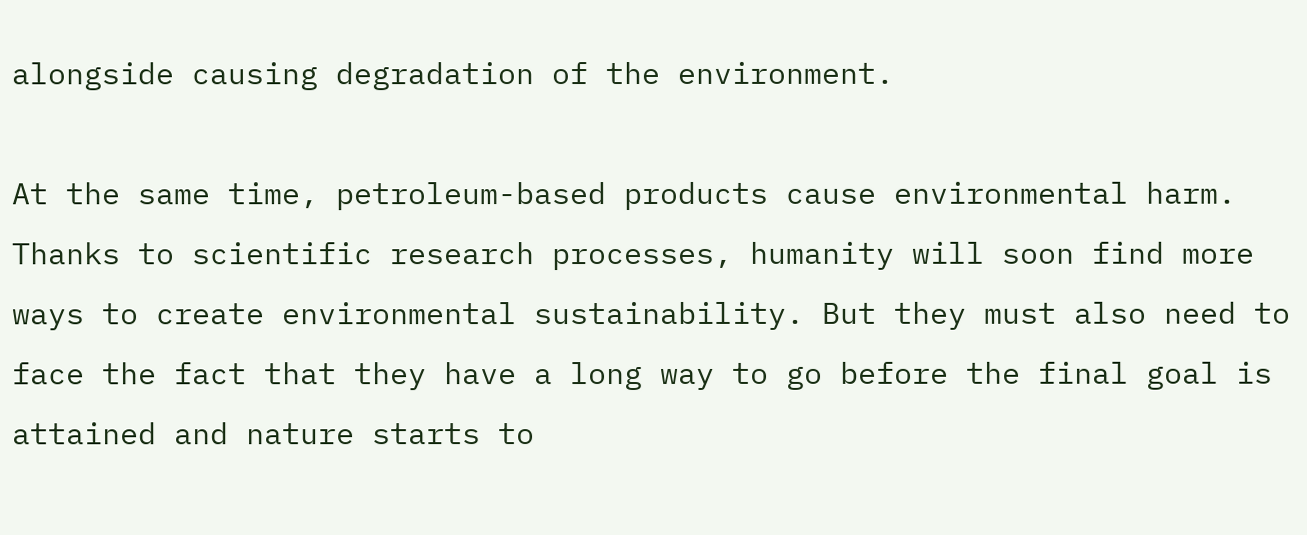alongside causing degradation of the environment.

At the same time, petroleum-based products cause environmental harm. Thanks to scientific research processes, humanity will soon find more ways to create environmental sustainability. But they must also need to face the fact that they have a long way to go before the final goal is attained and nature starts to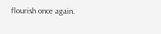flourish once again.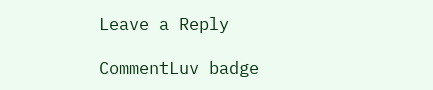Leave a Reply

CommentLuv badge